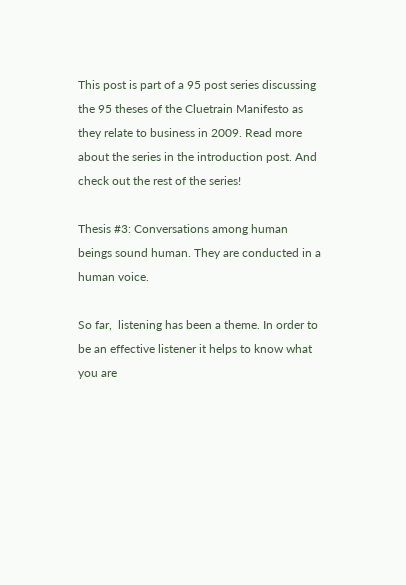This post is part of a 95 post series discussing the 95 theses of the Cluetrain Manifesto as they relate to business in 2009. Read more about the series in the introduction post. And check out the rest of the series!

Thesis #3: Conversations among human beings sound human. They are conducted in a human voice.

So far,  listening has been a theme. In order to be an effective listener it helps to know what you are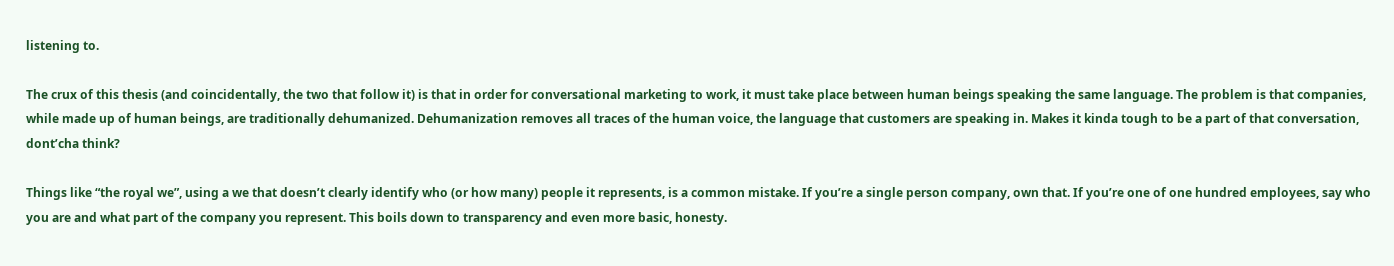listening to.

The crux of this thesis (and coincidentally, the two that follow it) is that in order for conversational marketing to work, it must take place between human beings speaking the same language. The problem is that companies, while made up of human beings, are traditionally dehumanized. Dehumanization removes all traces of the human voice, the language that customers are speaking in. Makes it kinda tough to be a part of that conversation, dont’cha think?

Things like “the royal we”, using a we that doesn’t clearly identify who (or how many) people it represents, is a common mistake. If you’re a single person company, own that. If you’re one of one hundred employees, say who you are and what part of the company you represent. This boils down to transparency and even more basic, honesty.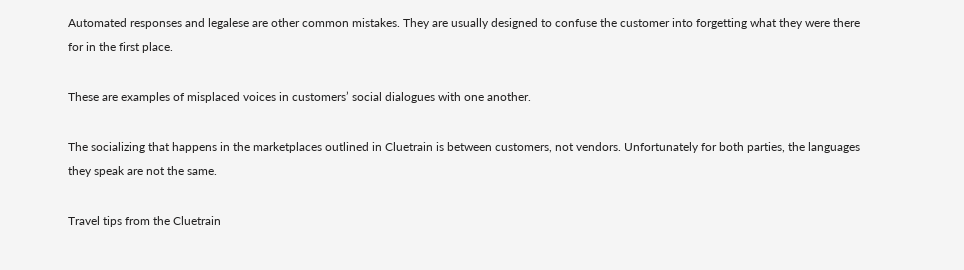Automated responses and legalese are other common mistakes. They are usually designed to confuse the customer into forgetting what they were there for in the first place.

These are examples of misplaced voices in customers’ social dialogues with one another.

The socializing that happens in the marketplaces outlined in Cluetrain is between customers, not vendors. Unfortunately for both parties, the languages they speak are not the same.

Travel tips from the Cluetrain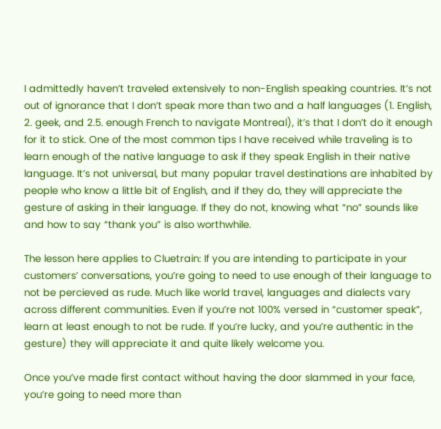I admittedly haven’t traveled extensively to non-English speaking countries. It’s not out of ignorance that I don’t speak more than two and a half languages (1. English, 2. geek, and 2.5. enough French to navigate Montreal), it’s that I don’t do it enough for it to stick. One of the most common tips I have received while traveling is to learn enough of the native language to ask if they speak English in their native language. It’s not universal, but many popular travel destinations are inhabited by people who know a little bit of English, and if they do, they will appreciate the gesture of asking in their language. If they do not, knowing what “no” sounds like and how to say “thank you” is also worthwhile.

The lesson here applies to Cluetrain: If you are intending to participate in your customers’ conversations, you’re going to need to use enough of their language to not be percieved as rude. Much like world travel, languages and dialects vary across different communities. Even if you’re not 100% versed in “customer speak”, learn at least enough to not be rude. If you’re lucky, and you’re authentic in the gesture) they will appreciate it and quite likely welcome you.

Once you’ve made first contact without having the door slammed in your face, you’re going to need more than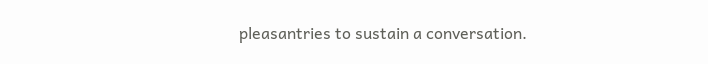pleasantries to sustain a conversation.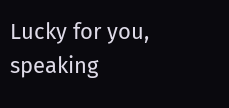Lucky for you, speaking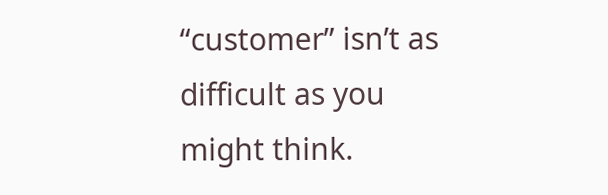“customer” isn’t as difficult as you might think.